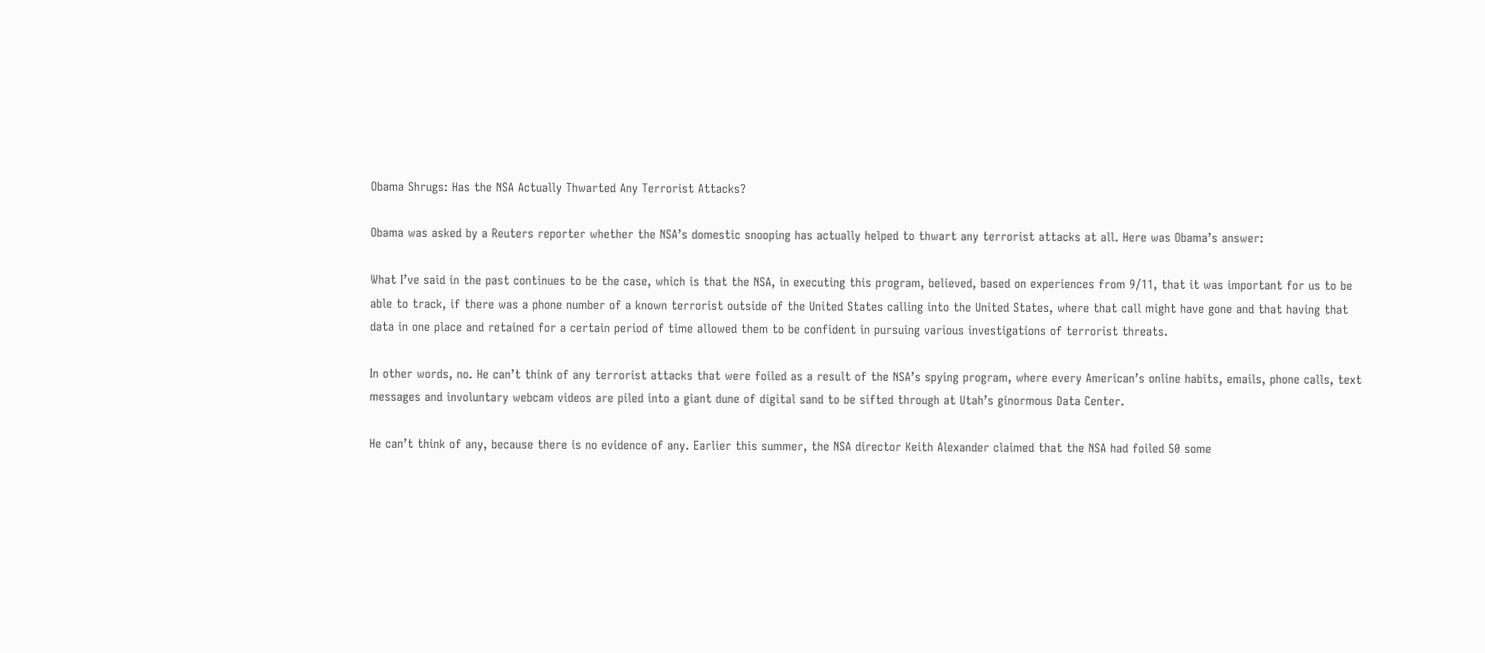Obama Shrugs: Has the NSA Actually Thwarted Any Terrorist Attacks?

Obama was asked by a Reuters reporter whether the NSA’s domestic snooping has actually helped to thwart any terrorist attacks at all. Here was Obama’s answer:

What I’ve said in the past continues to be the case, which is that the NSA, in executing this program, believed, based on experiences from 9/11, that it was important for us to be able to track, if there was a phone number of a known terrorist outside of the United States calling into the United States, where that call might have gone and that having that data in one place and retained for a certain period of time allowed them to be confident in pursuing various investigations of terrorist threats.

In other words, no. He can’t think of any terrorist attacks that were foiled as a result of the NSA’s spying program, where every American’s online habits, emails, phone calls, text messages and involuntary webcam videos are piled into a giant dune of digital sand to be sifted through at Utah’s ginormous Data Center.

He can’t think of any, because there is no evidence of any. Earlier this summer, the NSA director Keith Alexander claimed that the NSA had foiled 50 some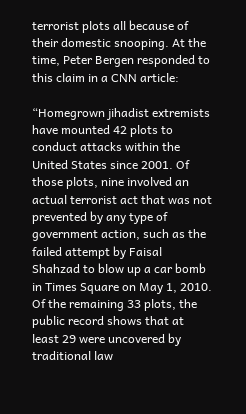terrorist plots all because of their domestic snooping. At the time, Peter Bergen responded to this claim in a CNN article:

“Homegrown jihadist extremists have mounted 42 plots to conduct attacks within the United States since 2001. Of those plots, nine involved an actual terrorist act that was not prevented by any type of government action, such as the failed attempt by Faisal Shahzad to blow up a car bomb in Times Square on May 1, 2010. Of the remaining 33 plots, the public record shows that at least 29 were uncovered by traditional law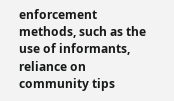enforcement methods, such as the use of informants, reliance on community tips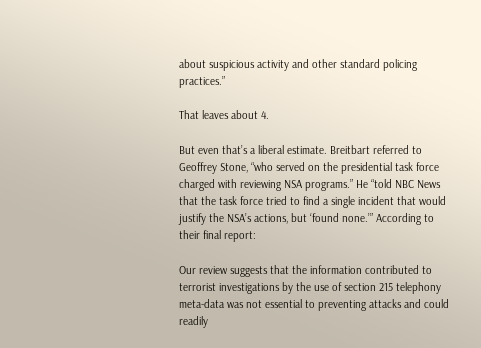about suspicious activity and other standard policing practices.”

That leaves about 4.

But even that’s a liberal estimate. Breitbart referred to Geoffrey Stone, “who served on the presidential task force charged with reviewing NSA programs.” He “told NBC News that the task force tried to find a single incident that would justify the NSA’s actions, but ‘found none.’” According to their final report:

Our review suggests that the information contributed to terrorist investigations by the use of section 215 telephony meta-data was not essential to preventing attacks and could readily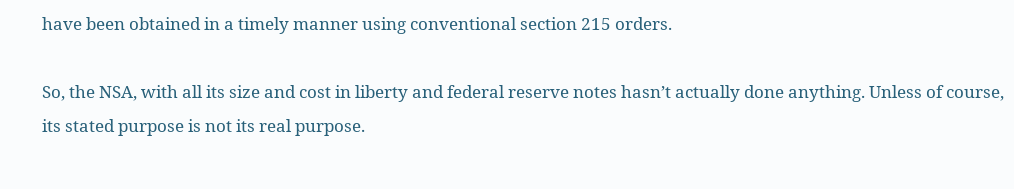have been obtained in a timely manner using conventional section 215 orders.

So, the NSA, with all its size and cost in liberty and federal reserve notes hasn’t actually done anything. Unless of course, its stated purpose is not its real purpose.